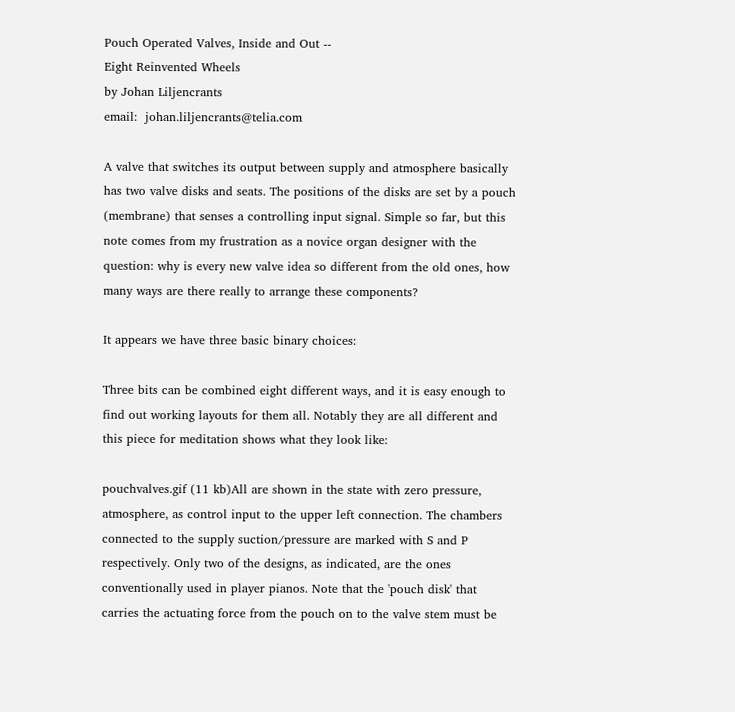Pouch Operated Valves, Inside and Out --
Eight Reinvented Wheels
by Johan Liljencrants
email:  johan.liljencrants@telia.com

A valve that switches its output between supply and atmosphere basically has two valve disks and seats. The positions of the disks are set by a pouch (membrane) that senses a controlling input signal. Simple so far, but this note comes from my frustration as a novice organ designer with the question: why is every new valve idea so different from the old ones, how many ways are there really to arrange these components?

It appears we have three basic binary choices:

Three bits can be combined eight different ways, and it is easy enough to find out working layouts for them all. Notably they are all different and this piece for meditation shows what they look like:

pouchvalves.gif (11 kb)All are shown in the state with zero pressure, atmosphere, as control input to the upper left connection. The chambers connected to the supply suction/pressure are marked with S and P respectively. Only two of the designs, as indicated, are the ones conventionally used in player pianos. Note that the 'pouch disk' that carries the actuating force from the pouch on to the valve stem must be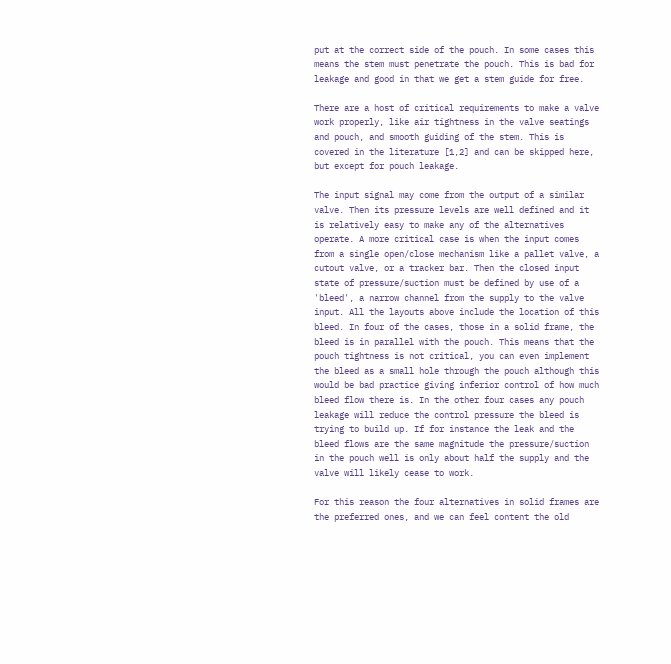put at the correct side of the pouch. In some cases this means the stem must penetrate the pouch. This is bad for leakage and good in that we get a stem guide for free.

There are a host of critical requirements to make a valve work properly, like air tightness in the valve seatings and pouch, and smooth guiding of the stem. This is covered in the literature [1,2] and can be skipped here, but except for pouch leakage.

The input signal may come from the output of a similar valve. Then its pressure levels are well defined and it is relatively easy to make any of the alternatives operate. A more critical case is when the input comes from a single open/close mechanism like a pallet valve, a cutout valve, or a tracker bar. Then the closed input state of pressure/suction must be defined by use of a 'bleed', a narrow channel from the supply to the valve input. All the layouts above include the location of this bleed. In four of the cases, those in a solid frame, the bleed is in parallel with the pouch. This means that the pouch tightness is not critical, you can even implement the bleed as a small hole through the pouch although this would be bad practice giving inferior control of how much bleed flow there is. In the other four cases any pouch leakage will reduce the control pressure the bleed is trying to build up. If for instance the leak and the bleed flows are the same magnitude the pressure/suction in the pouch well is only about half the supply and the valve will likely cease to work.

For this reason the four alternatives in solid frames are the preferred ones, and we can feel content the old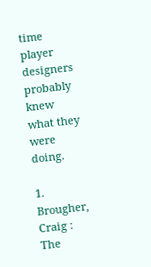time player designers probably knew what they were doing.

1.  Brougher, Craig : The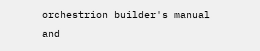orchestrion builder's manual and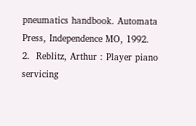pneumatics handbook. Automata Press, Independence MO, 1992.
2.  Reblitz, Arthur : Player piano servicing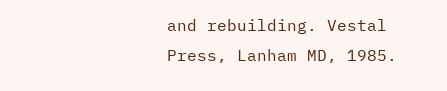and rebuilding. Vestal Press, Lanham MD, 1985.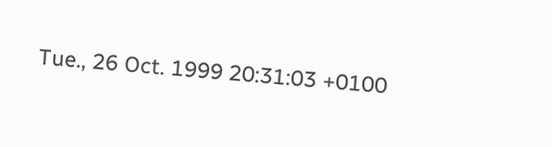Tue., 26 Oct. 1999 20:31:03 +0100